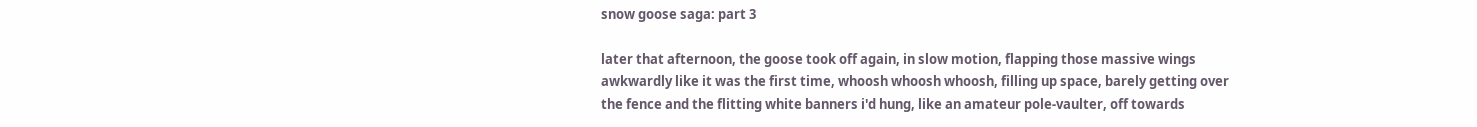snow goose saga: part 3

later that afternoon, the goose took off again, in slow motion, flapping those massive wings awkwardly like it was the first time, whoosh whoosh whoosh, filling up space, barely getting over the fence and the flitting white banners i'd hung, like an amateur pole-vaulter, off towards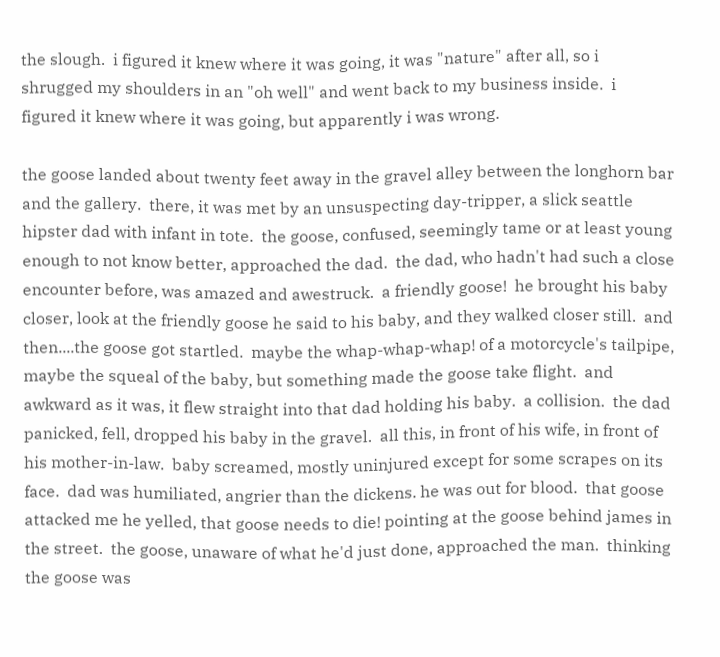the slough.  i figured it knew where it was going, it was "nature" after all, so i shrugged my shoulders in an "oh well" and went back to my business inside.  i figured it knew where it was going, but apparently i was wrong.

the goose landed about twenty feet away in the gravel alley between the longhorn bar and the gallery.  there, it was met by an unsuspecting day-tripper, a slick seattle hipster dad with infant in tote.  the goose, confused, seemingly tame or at least young enough to not know better, approached the dad.  the dad, who hadn't had such a close encounter before, was amazed and awestruck.  a friendly goose!  he brought his baby closer, look at the friendly goose he said to his baby, and they walked closer still.  and then....the goose got startled.  maybe the whap-whap-whap! of a motorcycle's tailpipe, maybe the squeal of the baby, but something made the goose take flight.  and awkward as it was, it flew straight into that dad holding his baby.  a collision.  the dad panicked, fell, dropped his baby in the gravel.  all this, in front of his wife, in front of his mother-in-law.  baby screamed, mostly uninjured except for some scrapes on its face.  dad was humiliated, angrier than the dickens. he was out for blood.  that goose attacked me he yelled, that goose needs to die! pointing at the goose behind james in the street.  the goose, unaware of what he'd just done, approached the man.  thinking the goose was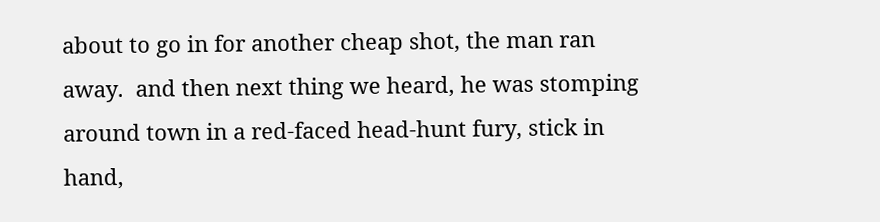about to go in for another cheap shot, the man ran away.  and then next thing we heard, he was stomping around town in a red-faced head-hunt fury, stick in hand,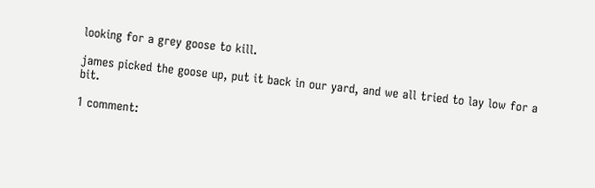looking for a grey goose to kill.

james picked the goose up, put it back in our yard, and we all tried to lay low for a bit.

1 comment: